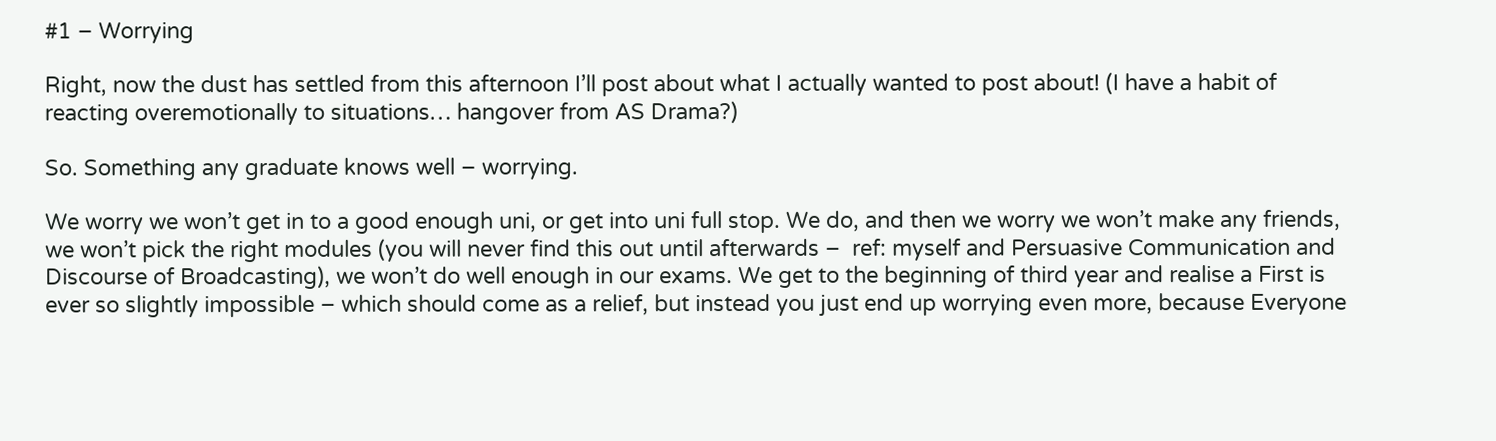#1 – Worrying

Right, now the dust has settled from this afternoon I’ll post about what I actually wanted to post about! (I have a habit of reacting overemotionally to situations… hangover from AS Drama?)

So. Something any graduate knows well – worrying.

We worry we won’t get in to a good enough uni, or get into uni full stop. We do, and then we worry we won’t make any friends, we won’t pick the right modules (you will never find this out until afterwards –  ref: myself and Persuasive Communication and Discourse of Broadcasting), we won’t do well enough in our exams. We get to the beginning of third year and realise a First is ever so slightly impossible – which should come as a relief, but instead you just end up worrying even more, because Everyone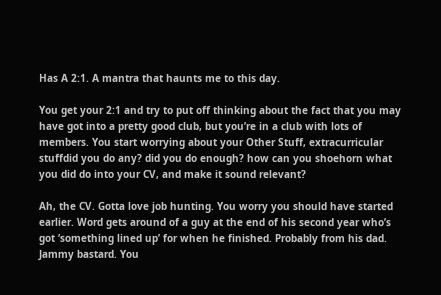Has A 2:1. A mantra that haunts me to this day.

You get your 2:1 and try to put off thinking about the fact that you may have got into a pretty good club, but you’re in a club with lots of members. You start worrying about your Other Stuff, extracurricular stuffdid you do any? did you do enough? how can you shoehorn what you did do into your CV, and make it sound relevant?

Ah, the CV. Gotta love job hunting. You worry you should have started earlier. Word gets around of a guy at the end of his second year who’s got ‘something lined up’ for when he finished. Probably from his dad. Jammy bastard. You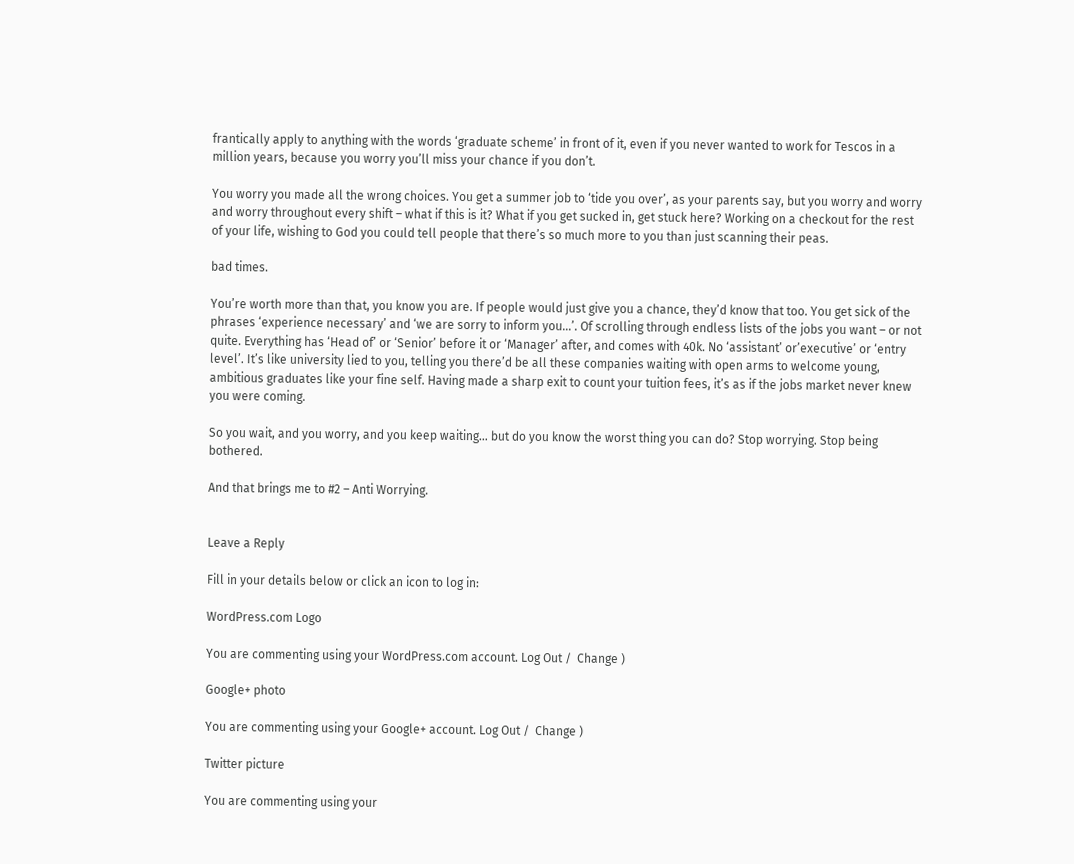frantically apply to anything with the words ‘graduate scheme’ in front of it, even if you never wanted to work for Tescos in a million years, because you worry you’ll miss your chance if you don’t.

You worry you made all the wrong choices. You get a summer job to ‘tide you over’, as your parents say, but you worry and worry and worry throughout every shift – what if this is it? What if you get sucked in, get stuck here? Working on a checkout for the rest of your life, wishing to God you could tell people that there’s so much more to you than just scanning their peas.

bad times.

You’re worth more than that, you know you are. If people would just give you a chance, they’d know that too. You get sick of the phrases ‘experience necessary’ and ‘we are sorry to inform you…’. Of scrolling through endless lists of the jobs you want – or not quite. Everything has ‘Head of’ or ‘Senior’ before it or ‘Manager’ after, and comes with 40k. No ‘assistant’ or’executive’ or ‘entry level’. It’s like university lied to you, telling you there’d be all these companies waiting with open arms to welcome young, ambitious graduates like your fine self. Having made a sharp exit to count your tuition fees, it’s as if the jobs market never knew you were coming.

So you wait, and you worry, and you keep waiting… but do you know the worst thing you can do? Stop worrying. Stop being bothered.

And that brings me to #2 – Anti Worrying.


Leave a Reply

Fill in your details below or click an icon to log in:

WordPress.com Logo

You are commenting using your WordPress.com account. Log Out /  Change )

Google+ photo

You are commenting using your Google+ account. Log Out /  Change )

Twitter picture

You are commenting using your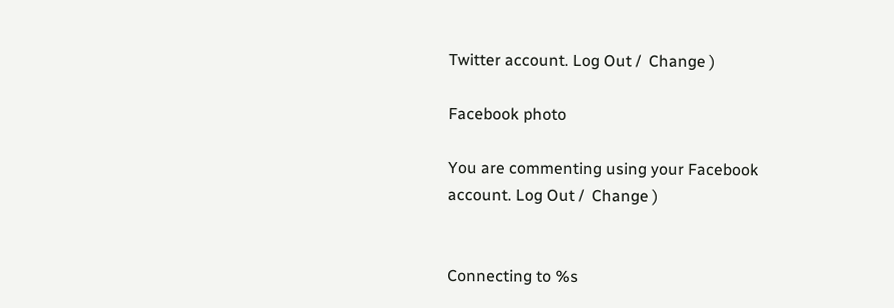Twitter account. Log Out /  Change )

Facebook photo

You are commenting using your Facebook account. Log Out /  Change )


Connecting to %s